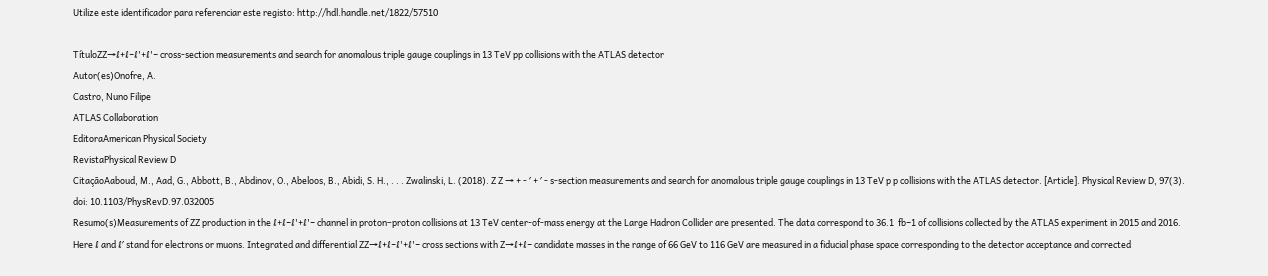Utilize este identificador para referenciar este registo: http://hdl.handle.net/1822/57510

TítuloZZ→ℓ+ℓ−ℓ'+ℓ'− cross-section measurements and search for anomalous triple gauge couplings in 13 TeV pp collisions with the ATLAS detector
Autor(es)Onofre, A.
Castro, Nuno Filipe
ATLAS Collaboration
EditoraAmerican Physical Society
RevistaPhysical Review D
CitaçãoAaboud, M., Aad, G., Abbott, B., Abdinov, O., Abeloos, B., Abidi, S. H., . . . Zwalinski, L. (2018). Z Z → + - ′ + ′ - s-section measurements and search for anomalous triple gauge couplings in 13 TeV p p collisions with the ATLAS detector. [Article]. Physical Review D, 97(3). doi: 10.1103/PhysRevD.97.032005
Resumo(s)Measurements of ZZ production in the ℓ+ℓ−ℓ'+ℓ'− channel in proton–proton collisions at 13 TeV center-of-mass energy at the Large Hadron Collider are presented. The data correspond to 36.1  fb−1 of collisions collected by the ATLAS experiment in 2015 and 2016. Here ℓ and ℓ′ stand for electrons or muons. Integrated and differential ZZ→ℓ+ℓ−ℓ'+ℓ'− cross sections with Z→ℓ+ℓ− candidate masses in the range of 66 GeV to 116 GeV are measured in a fiducial phase space corresponding to the detector acceptance and corrected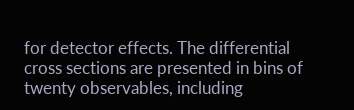for detector effects. The differential cross sections are presented in bins of twenty observables, including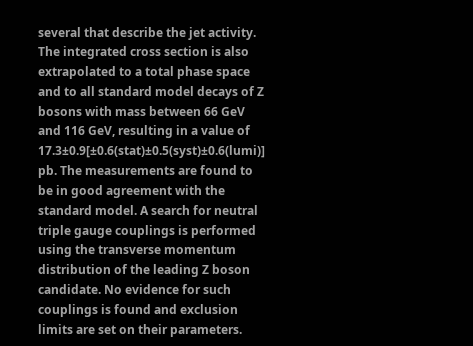several that describe the jet activity. The integrated cross section is also extrapolated to a total phase space and to all standard model decays of Z bosons with mass between 66 GeV and 116 GeV, resulting in a value of 17.3±0.9[±0.6(stat)±0.5(syst)±0.6(lumi)]  pb. The measurements are found to be in good agreement with the standard model. A search for neutral triple gauge couplings is performed using the transverse momentum distribution of the leading Z boson candidate. No evidence for such couplings is found and exclusion limits are set on their parameters.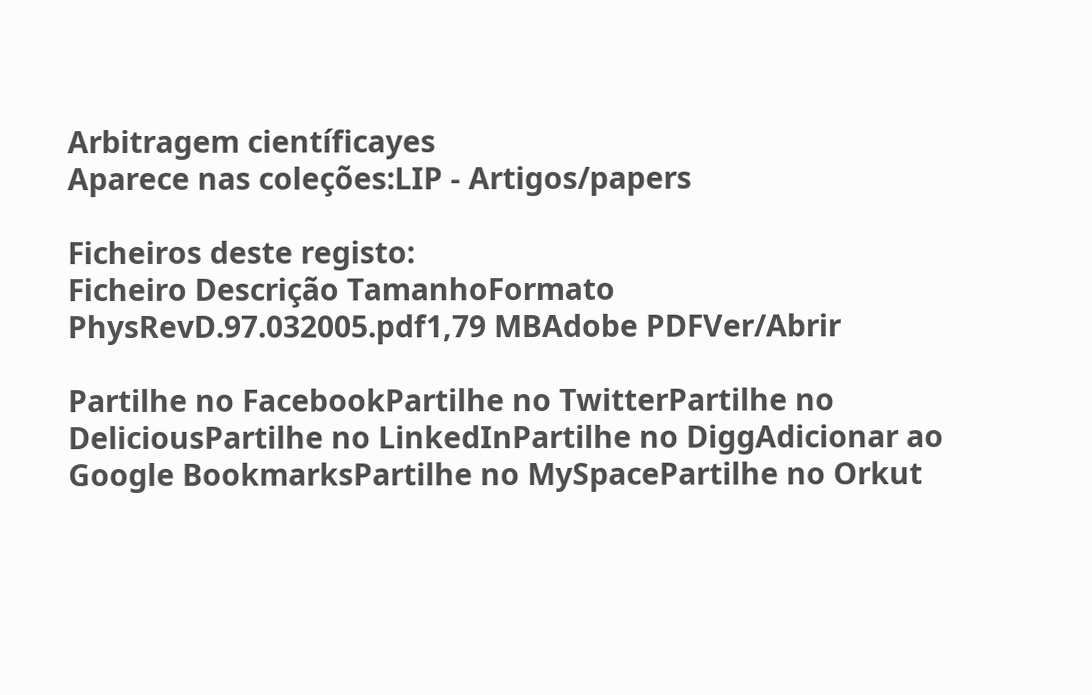Arbitragem científicayes
Aparece nas coleções:LIP - Artigos/papers

Ficheiros deste registo:
Ficheiro Descrição TamanhoFormato
PhysRevD.97.032005.pdf1,79 MBAdobe PDFVer/Abrir

Partilhe no FacebookPartilhe no TwitterPartilhe no DeliciousPartilhe no LinkedInPartilhe no DiggAdicionar ao Google BookmarksPartilhe no MySpacePartilhe no Orkut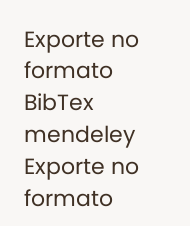Exporte no formato BibTex mendeley Exporte no formato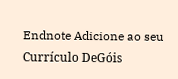Endnote Adicione ao seu Currículo DeGóis